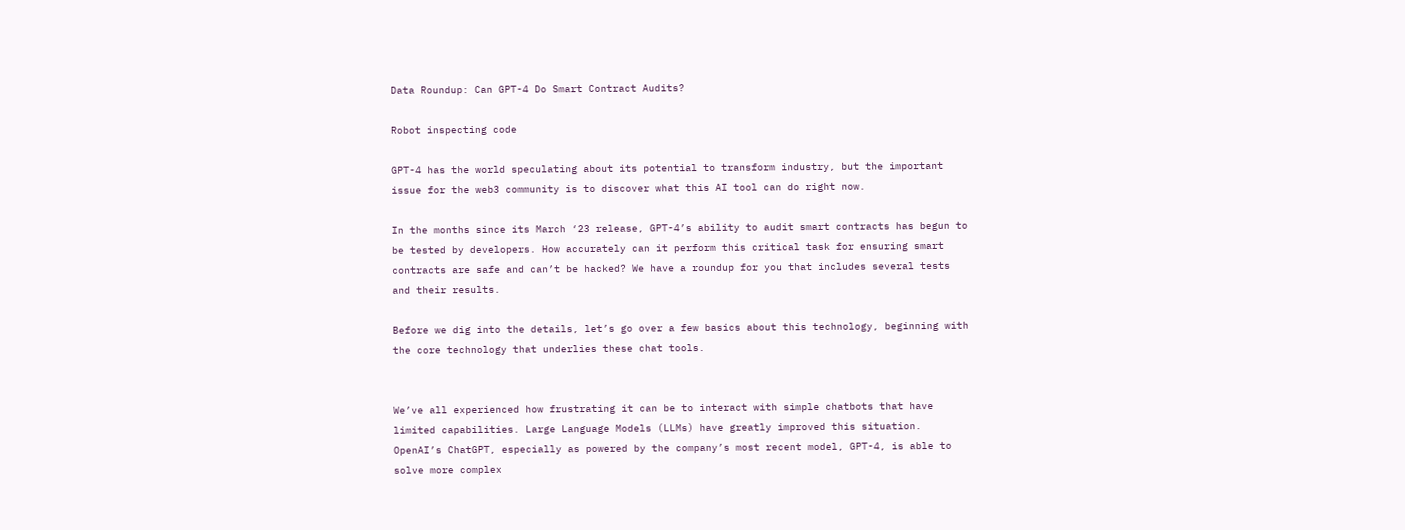Data Roundup: Can GPT-4 Do Smart Contract Audits?

Robot inspecting code

GPT-4 has the world speculating about its potential to transform industry, but the important issue for the web3 community is to discover what this AI tool can do right now.

In the months since its March ‘23 release, GPT-4’s ability to audit smart contracts has begun to be tested by developers. How accurately can it perform this critical task for ensuring smart contracts are safe and can’t be hacked? We have a roundup for you that includes several tests and their results.

Before we dig into the details, let’s go over a few basics about this technology, beginning with the core technology that underlies these chat tools.


We’ve all experienced how frustrating it can be to interact with simple chatbots that have limited capabilities. Large Language Models (LLMs) have greatly improved this situation. OpenAI’s ChatGPT, especially as powered by the company’s most recent model, GPT-4, is able to solve more complex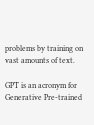problems by training on vast amounts of text.

GPT is an acronym for Generative Pre-trained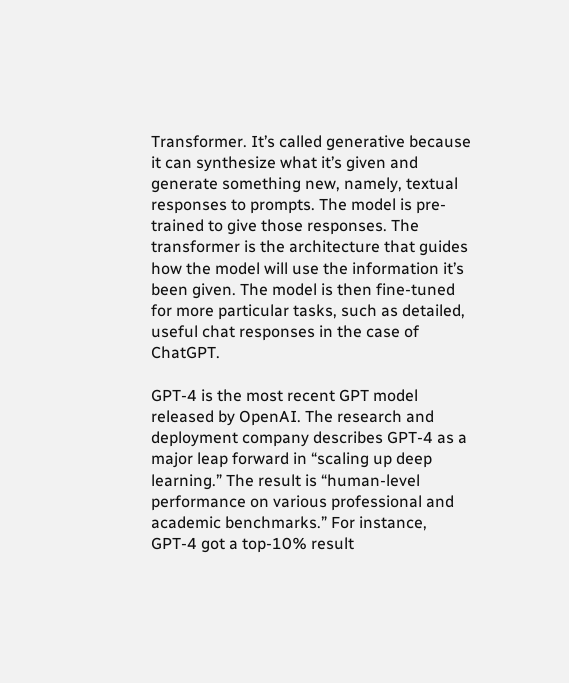Transformer. It’s called generative because it can synthesize what it’s given and generate something new, namely, textual responses to prompts. The model is pre-trained to give those responses. The transformer is the architecture that guides how the model will use the information it’s been given. The model is then fine-tuned for more particular tasks, such as detailed, useful chat responses in the case of ChatGPT.

GPT-4 is the most recent GPT model released by OpenAI. The research and deployment company describes GPT-4 as a major leap forward in “scaling up deep learning.” The result is “human-level performance on various professional and academic benchmarks.” For instance, GPT-4 got a top-10% result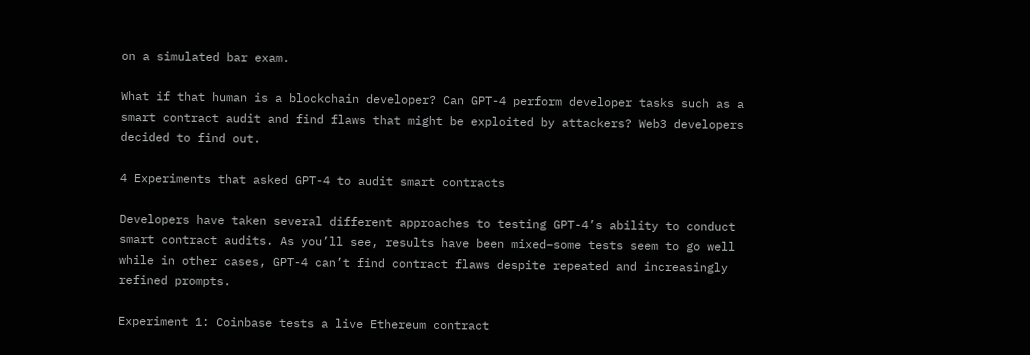on a simulated bar exam.

What if that human is a blockchain developer? Can GPT-4 perform developer tasks such as a smart contract audit and find flaws that might be exploited by attackers? Web3 developers decided to find out.

4 Experiments that asked GPT-4 to audit smart contracts

Developers have taken several different approaches to testing GPT-4’s ability to conduct smart contract audits. As you’ll see, results have been mixed–some tests seem to go well while in other cases, GPT-4 can’t find contract flaws despite repeated and increasingly refined prompts.

Experiment 1: Coinbase tests a live Ethereum contract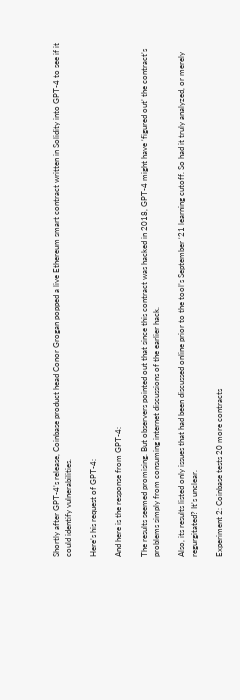Shortly after GPT-4’s release, Coinbase product head Conor Grogan popped a live Ethereum smart contract written in Solidity into GPT-4 to see if it could identify vulnerabilities.

Here’s his request of GPT-4:

And here is the response from GPT-4:

The results seemed promising. But observers pointed out that since this contract was hacked in 2018, GPT-4 might have ‘figured out’ the contract’s problems simply from consuming internet discussions of the earlier hack.

Also, its results listed only issues that had been discussed online prior to the tool’s September ‘21 learning cutoff. So had it truly analyzed, or merely regurgitated? It’s unclear.

Experiment 2: Coinbase tests 20 more contracts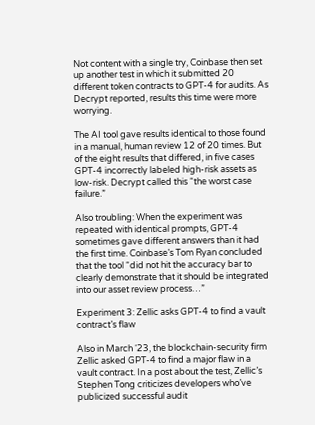Not content with a single try, Coinbase then set up another test in which it submitted 20 different token contracts to GPT-4 for audits. As Decrypt reported, results this time were more worrying.

The AI tool gave results identical to those found in a manual, human review 12 of 20 times. But of the eight results that differed, in five cases GPT-4 incorrectly labeled high-risk assets as low-risk. Decrypt called this “the worst case failure.”

Also troubling: When the experiment was repeated with identical prompts, GPT-4 sometimes gave different answers than it had the first time. Coinbase’s Tom Ryan concluded that the tool “did not hit the accuracy bar to clearly demonstrate that it should be integrated into our asset review process…”

Experiment 3: Zellic asks GPT-4 to find a vault contract’s flaw

Also in March ‘23, the blockchain-security firm Zellic asked GPT-4 to find a major flaw in a vault contract. In a post about the test, Zellic’s Stephen Tong criticizes developers who’ve publicized successful audit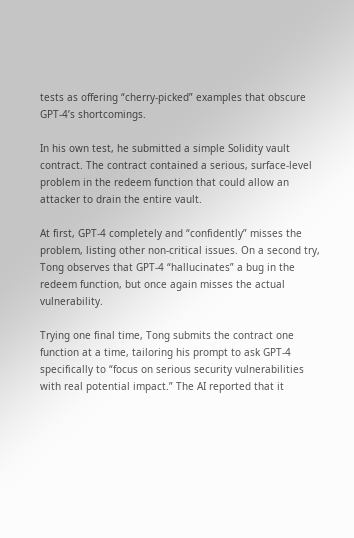tests as offering “cherry-picked” examples that obscure GPT-4’s shortcomings.

In his own test, he submitted a simple Solidity vault contract. The contract contained a serious, surface-level problem in the redeem function that could allow an attacker to drain the entire vault.

At first, GPT-4 completely and “confidently” misses the problem, listing other non-critical issues. On a second try, Tong observes that GPT-4 “hallucinates” a bug in the redeem function, but once again misses the actual vulnerability.

Trying one final time, Tong submits the contract one function at a time, tailoring his prompt to ask GPT-4 specifically to “focus on serious security vulnerabilities with real potential impact.” The AI reported that it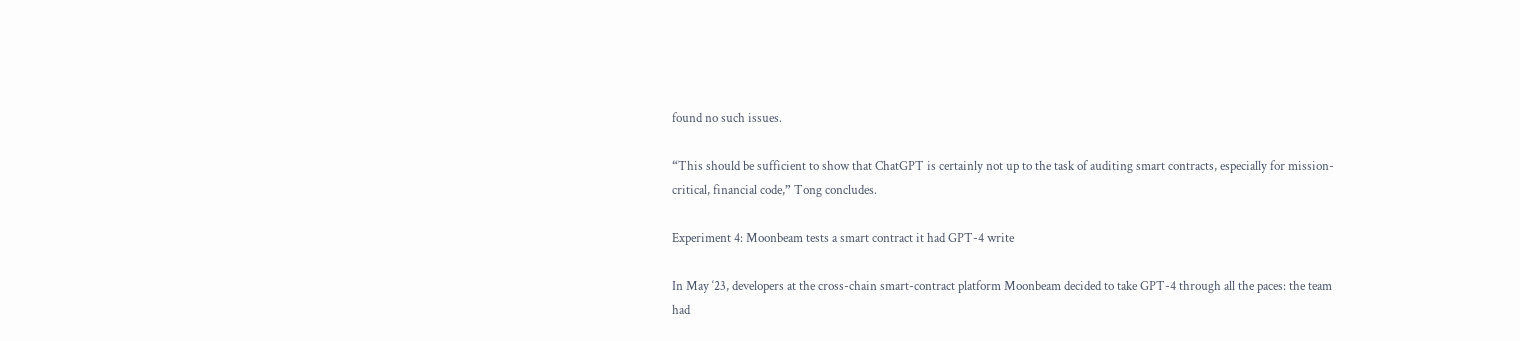found no such issues.

“This should be sufficient to show that ChatGPT is certainly not up to the task of auditing smart contracts, especially for mission-critical, financial code,” Tong concludes.

Experiment 4: Moonbeam tests a smart contract it had GPT-4 write

In May ‘23, developers at the cross-chain smart-contract platform Moonbeam decided to take GPT-4 through all the paces: the team had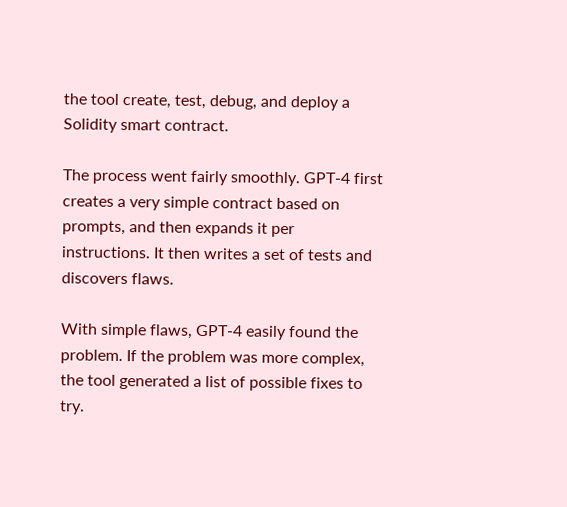the tool create, test, debug, and deploy a Solidity smart contract.

The process went fairly smoothly. GPT-4 first creates a very simple contract based on prompts, and then expands it per instructions. It then writes a set of tests and discovers flaws.

With simple flaws, GPT-4 easily found the problem. If the problem was more complex, the tool generated a list of possible fixes to try.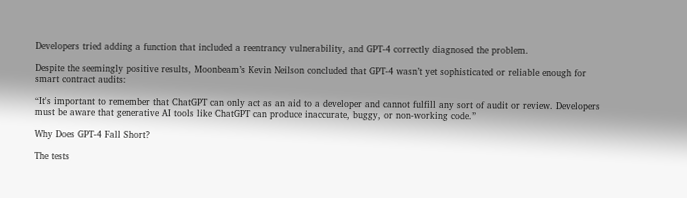Developers tried adding a function that included a reentrancy vulnerability, and GPT-4 correctly diagnosed the problem.

Despite the seemingly positive results, Moonbeam’s Kevin Neilson concluded that GPT-4 wasn’t yet sophisticated or reliable enough for smart contract audits:

“It's important to remember that ChatGPT can only act as an aid to a developer and cannot fulfill any sort of audit or review. Developers must be aware that generative AI tools like ChatGPT can produce inaccurate, buggy, or non-working code.”

Why Does GPT-4 Fall Short?

The tests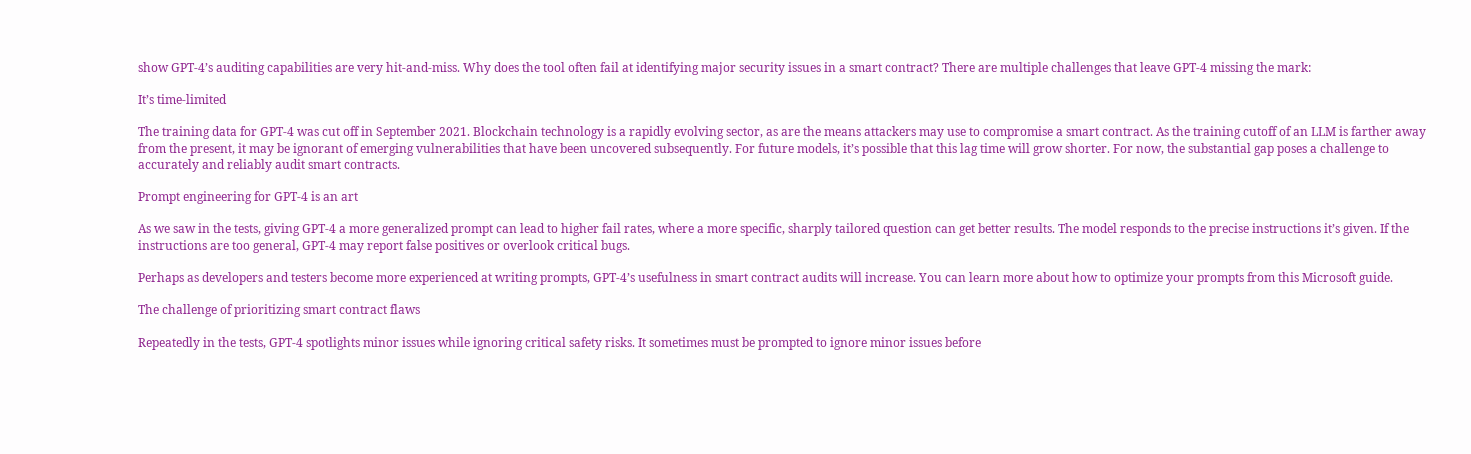show GPT-4’s auditing capabilities are very hit-and-miss. Why does the tool often fail at identifying major security issues in a smart contract? There are multiple challenges that leave GPT-4 missing the mark:

It’s time-limited

The training data for GPT-4 was cut off in September 2021. Blockchain technology is a rapidly evolving sector, as are the means attackers may use to compromise a smart contract. As the training cutoff of an LLM is farther away from the present, it may be ignorant of emerging vulnerabilities that have been uncovered subsequently. For future models, it’s possible that this lag time will grow shorter. For now, the substantial gap poses a challenge to accurately and reliably audit smart contracts.

Prompt engineering for GPT-4 is an art

As we saw in the tests, giving GPT-4 a more generalized prompt can lead to higher fail rates, where a more specific, sharply tailored question can get better results. The model responds to the precise instructions it’s given. If the instructions are too general, GPT-4 may report false positives or overlook critical bugs.

Perhaps as developers and testers become more experienced at writing prompts, GPT-4’s usefulness in smart contract audits will increase. You can learn more about how to optimize your prompts from this Microsoft guide.

The challenge of prioritizing smart contract flaws

Repeatedly in the tests, GPT-4 spotlights minor issues while ignoring critical safety risks. It sometimes must be prompted to ignore minor issues before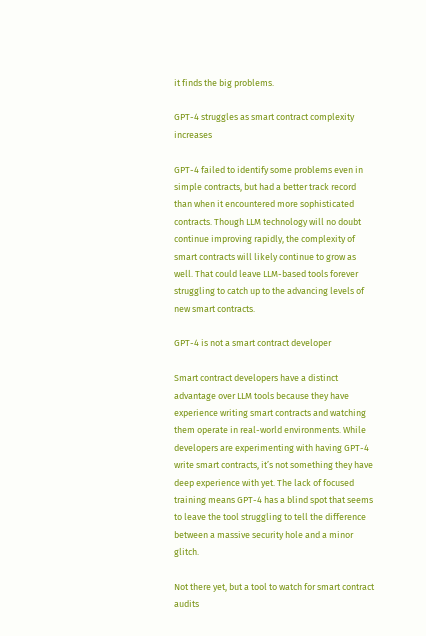it finds the big problems.

GPT-4 struggles as smart contract complexity increases

GPT-4 failed to identify some problems even in simple contracts, but had a better track record than when it encountered more sophisticated contracts. Though LLM technology will no doubt continue improving rapidly, the complexity of smart contracts will likely continue to grow as well. That could leave LLM-based tools forever struggling to catch up to the advancing levels of new smart contracts.

GPT-4 is not a smart contract developer

Smart contract developers have a distinct advantage over LLM tools because they have experience writing smart contracts and watching them operate in real-world environments. While developers are experimenting with having GPT-4 write smart contracts, it’s not something they have deep experience with yet. The lack of focused training means GPT-4 has a blind spot that seems to leave the tool struggling to tell the difference between a massive security hole and a minor glitch.

Not there yet, but a tool to watch for smart contract audits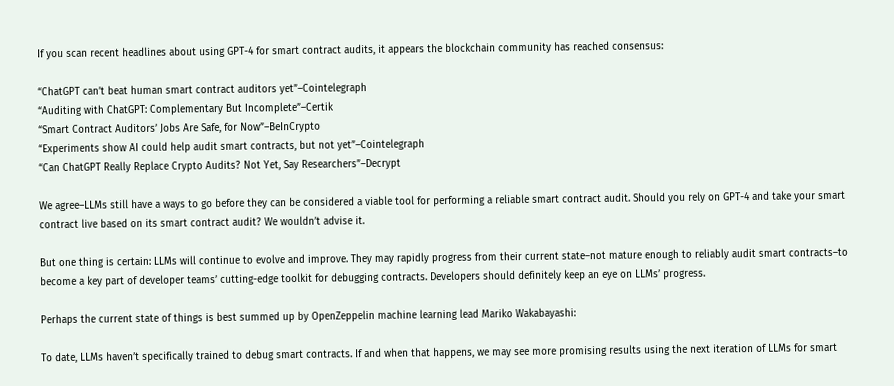If you scan recent headlines about using GPT-4 for smart contract audits, it appears the blockchain community has reached consensus:

“ChatGPT can’t beat human smart contract auditors yet”–Cointelegraph
“Auditing with ChatGPT: Complementary But Incomplete”–Certik
“Smart Contract Auditors’ Jobs Are Safe, for Now”–BeInCrypto
“Experiments show AI could help audit smart contracts, but not yet”–Cointelegraph
“Can ChatGPT Really Replace Crypto Audits? Not Yet, Say Researchers”–Decrypt

We agree–LLMs still have a ways to go before they can be considered a viable tool for performing a reliable smart contract audit. Should you rely on GPT-4 and take your smart contract live based on its smart contract audit? We wouldn’t advise it.

But one thing is certain: LLMs will continue to evolve and improve. They may rapidly progress from their current state–not mature enough to reliably audit smart contracts–to become a key part of developer teams’ cutting-edge toolkit for debugging contracts. Developers should definitely keep an eye on LLMs’ progress.

Perhaps the current state of things is best summed up by OpenZeppelin machine learning lead Mariko Wakabayashi:

To date, LLMs haven’t specifically trained to debug smart contracts. If and when that happens, we may see more promising results using the next iteration of LLMs for smart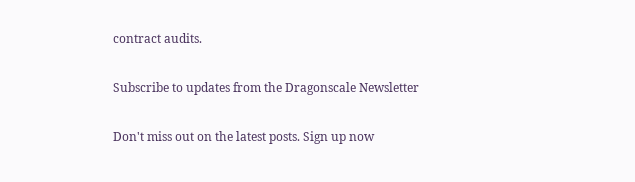contract audits.

Subscribe to updates from the Dragonscale Newsletter

Don't miss out on the latest posts. Sign up now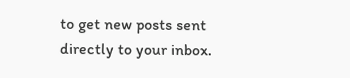to get new posts sent directly to your inbox.